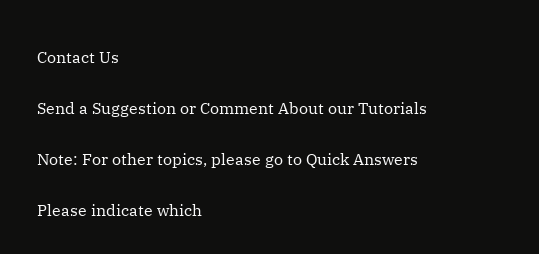Contact Us

Send a Suggestion or Comment About our Tutorials

Note: For other topics, please go to Quick Answers

Please indicate which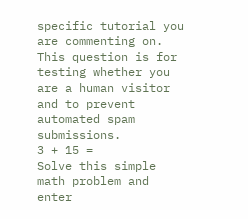specific tutorial you are commenting on.
This question is for testing whether you are a human visitor and to prevent automated spam submissions.
3 + 15 =
Solve this simple math problem and enter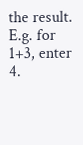the result. E.g. for 1+3, enter 4.